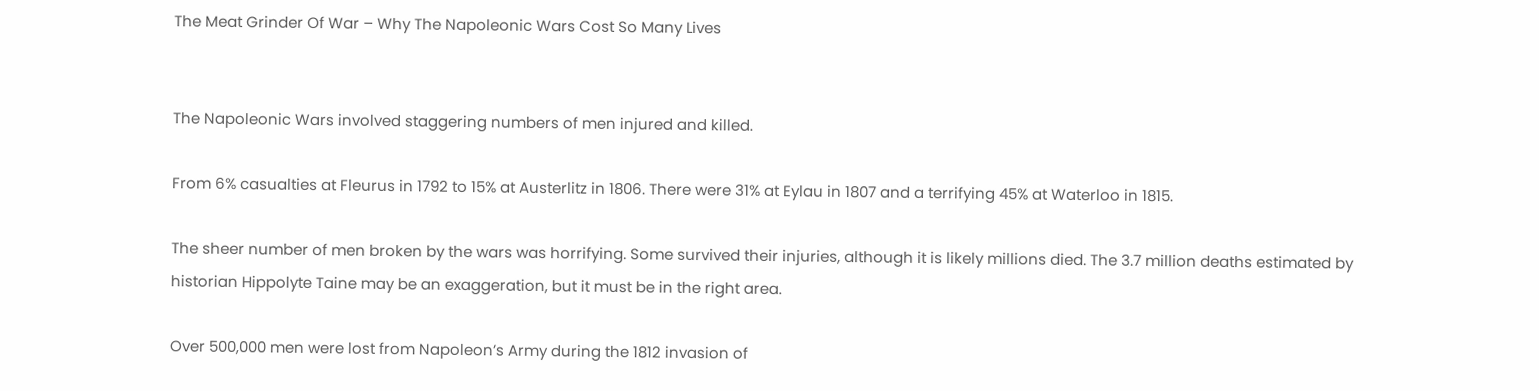The Meat Grinder Of War – Why The Napoleonic Wars Cost So Many Lives


The Napoleonic Wars involved staggering numbers of men injured and killed.

From 6% casualties at Fleurus in 1792 to 15% at Austerlitz in 1806. There were 31% at Eylau in 1807 and a terrifying 45% at Waterloo in 1815.

The sheer number of men broken by the wars was horrifying. Some survived their injuries, although it is likely millions died. The 3.7 million deaths estimated by historian Hippolyte Taine may be an exaggeration, but it must be in the right area.

Over 500,000 men were lost from Napoleon’s Army during the 1812 invasion of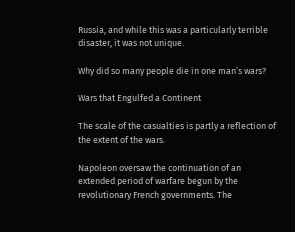Russia, and while this was a particularly terrible disaster, it was not unique.

Why did so many people die in one man’s wars?

Wars that Engulfed a Continent

The scale of the casualties is partly a reflection of the extent of the wars.

Napoleon oversaw the continuation of an extended period of warfare begun by the revolutionary French governments. The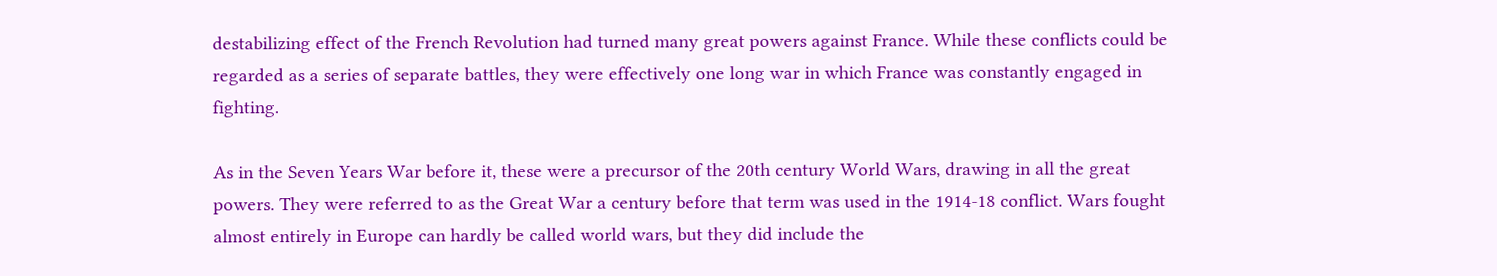destabilizing effect of the French Revolution had turned many great powers against France. While these conflicts could be regarded as a series of separate battles, they were effectively one long war in which France was constantly engaged in fighting.

As in the Seven Years War before it, these were a precursor of the 20th century World Wars, drawing in all the great powers. They were referred to as the Great War a century before that term was used in the 1914-18 conflict. Wars fought almost entirely in Europe can hardly be called world wars, but they did include the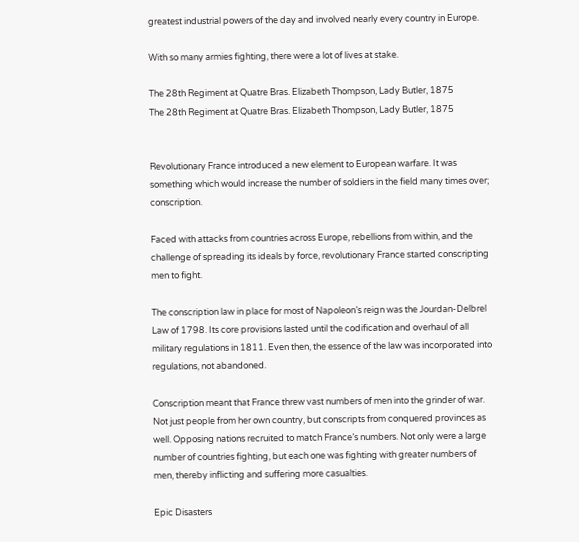greatest industrial powers of the day and involved nearly every country in Europe.

With so many armies fighting, there were a lot of lives at stake.

The 28th Regiment at Quatre Bras. Elizabeth Thompson, Lady Butler, 1875
The 28th Regiment at Quatre Bras. Elizabeth Thompson, Lady Butler, 1875


Revolutionary France introduced a new element to European warfare. It was something which would increase the number of soldiers in the field many times over; conscription.

Faced with attacks from countries across Europe, rebellions from within, and the challenge of spreading its ideals by force, revolutionary France started conscripting men to fight.

The conscription law in place for most of Napoleon’s reign was the Jourdan-Delbrel Law of 1798. Its core provisions lasted until the codification and overhaul of all military regulations in 1811. Even then, the essence of the law was incorporated into regulations, not abandoned.

Conscription meant that France threw vast numbers of men into the grinder of war. Not just people from her own country, but conscripts from conquered provinces as well. Opposing nations recruited to match France’s numbers. Not only were a large number of countries fighting, but each one was fighting with greater numbers of men, thereby inflicting and suffering more casualties.

Epic Disasters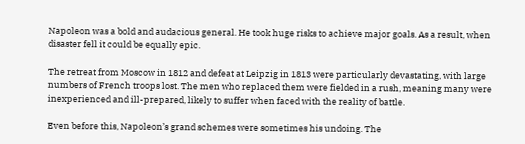Napoleon was a bold and audacious general. He took huge risks to achieve major goals. As a result, when disaster fell it could be equally epic.

The retreat from Moscow in 1812 and defeat at Leipzig in 1813 were particularly devastating, with large numbers of French troops lost. The men who replaced them were fielded in a rush, meaning many were inexperienced and ill-prepared, likely to suffer when faced with the reality of battle.

Even before this, Napoleon’s grand schemes were sometimes his undoing. The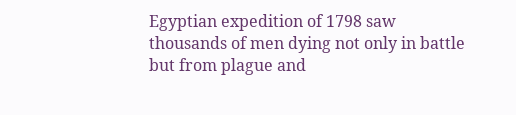Egyptian expedition of 1798 saw thousands of men dying not only in battle but from plague and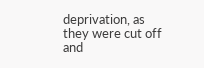deprivation, as they were cut off and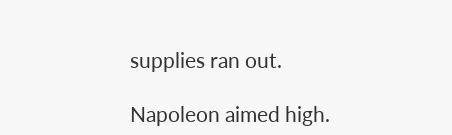supplies ran out.

Napoleon aimed high.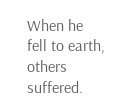When he fell to earth, others suffered.